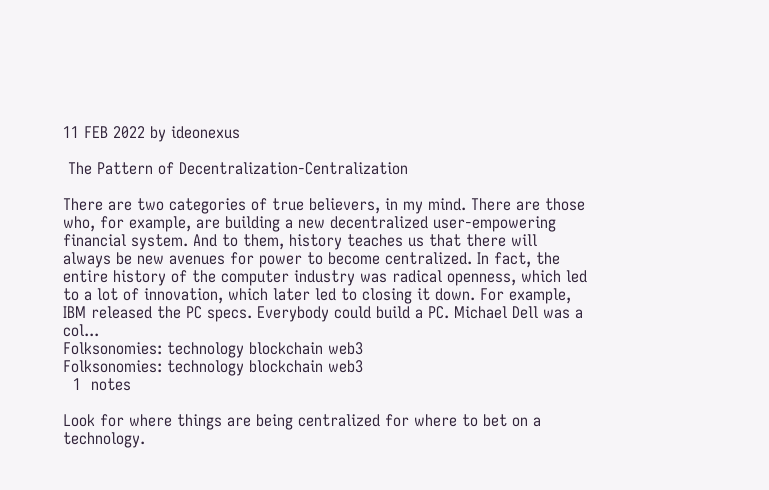11 FEB 2022 by ideonexus

 The Pattern of Decentralization-Centralization

There are two categories of true believers, in my mind. There are those who, for example, are building a new decentralized user-empowering financial system. And to them, history teaches us that there will always be new avenues for power to become centralized. In fact, the entire history of the computer industry was radical openness, which led to a lot of innovation, which later led to closing it down. For example, IBM released the PC specs. Everybody could build a PC. Michael Dell was a col...
Folksonomies: technology blockchain web3
Folksonomies: technology blockchain web3
  1  notes

Look for where things are being centralized for where to bet on a technology.